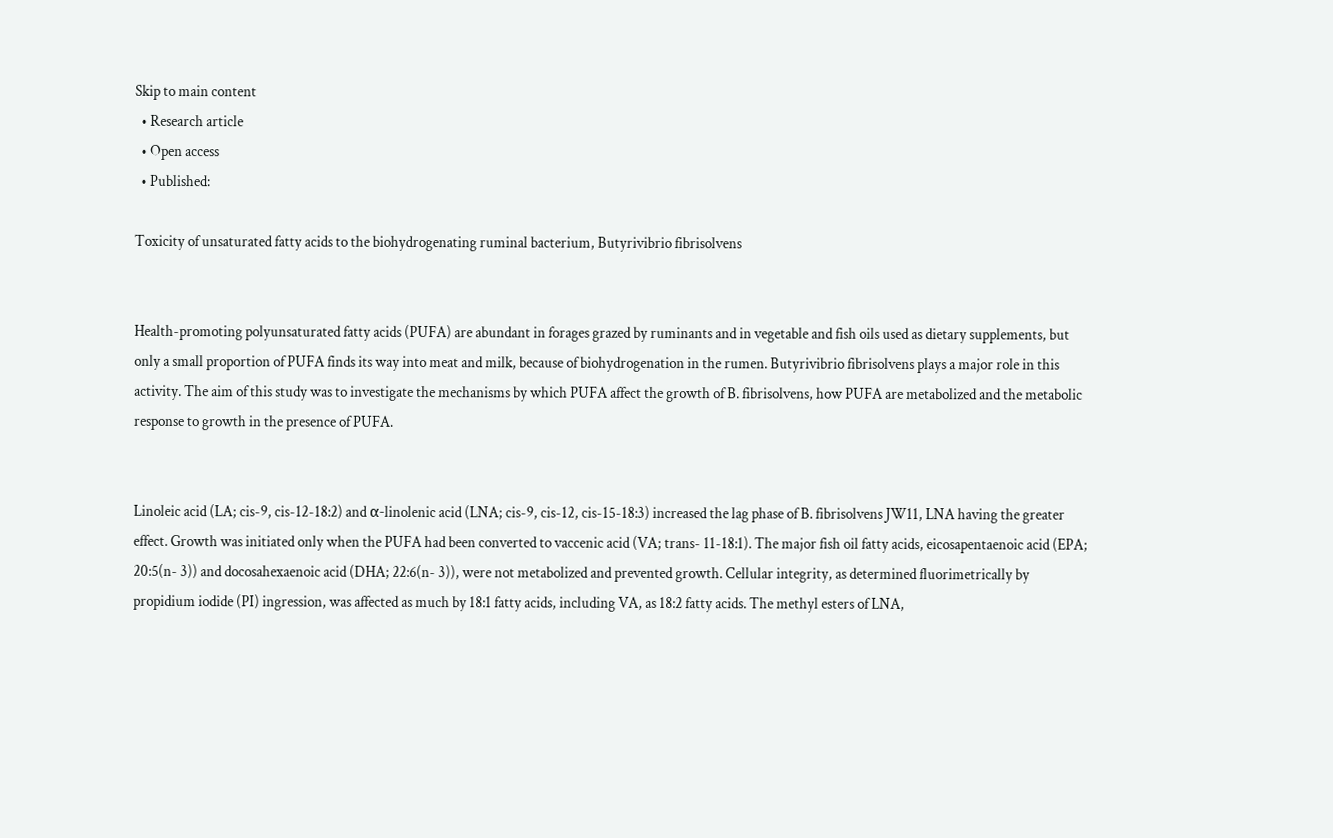Skip to main content
  • Research article
  • Open access
  • Published:

Toxicity of unsaturated fatty acids to the biohydrogenating ruminal bacterium, Butyrivibrio fibrisolvens


Health-promoting polyunsaturated fatty acids (PUFA) are abundant in forages grazed by ruminants and in vegetable and fish oils used as dietary supplements, but only a small proportion of PUFA finds its way into meat and milk, because of biohydrogenation in the rumen. Butyrivibrio fibrisolvens plays a major role in this activity. The aim of this study was to investigate the mechanisms by which PUFA affect the growth of B. fibrisolvens, how PUFA are metabolized and the metabolic response to growth in the presence of PUFA.


Linoleic acid (LA; cis-9, cis-12-18:2) and α-linolenic acid (LNA; cis-9, cis-12, cis-15-18:3) increased the lag phase of B. fibrisolvens JW11, LNA having the greater effect. Growth was initiated only when the PUFA had been converted to vaccenic acid (VA; trans- 11-18:1). The major fish oil fatty acids, eicosapentaenoic acid (EPA; 20:5(n- 3)) and docosahexaenoic acid (DHA; 22:6(n- 3)), were not metabolized and prevented growth. Cellular integrity, as determined fluorimetrically by propidium iodide (PI) ingression, was affected as much by 18:1 fatty acids, including VA, as 18:2 fatty acids. The methyl esters of LNA,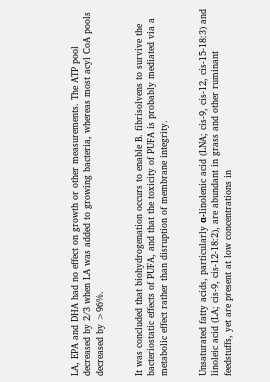LA, EPA and DHA had no effect on growth or other measurements. The ATP pool decreased by 2/3 when LA was added to growing bacteria, whereas most acyl CoA pools decreased by >96%.


It was concluded that biohydrogenation occurs to enable B. fibrisolvens to survive the bacteriostatic effects of PUFA, and that the toxicity of PUFA is probably mediated via a metabolic effect rather than disruption of membrane integrity.


Unsaturated fatty acids, particularly α-linolenic acid (LNA; cis-9, cis-12, cis-15-18:3) and linoleic acid (LA; cis-9, cis-12-18:2), are abundant in grass and other ruminant feedstuffs, yet are present at low concentrations in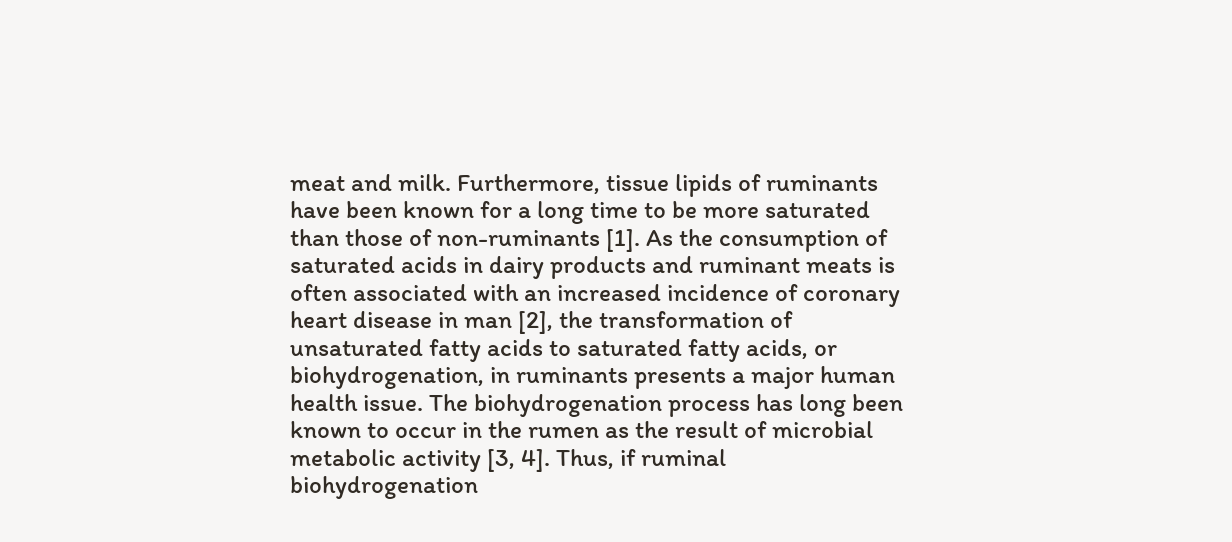meat and milk. Furthermore, tissue lipids of ruminants have been known for a long time to be more saturated than those of non-ruminants [1]. As the consumption of saturated acids in dairy products and ruminant meats is often associated with an increased incidence of coronary heart disease in man [2], the transformation of unsaturated fatty acids to saturated fatty acids, or biohydrogenation, in ruminants presents a major human health issue. The biohydrogenation process has long been known to occur in the rumen as the result of microbial metabolic activity [3, 4]. Thus, if ruminal biohydrogenation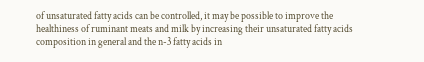of unsaturated fatty acids can be controlled, it may be possible to improve the healthiness of ruminant meats and milk by increasing their unsaturated fatty acids composition in general and the n-3 fatty acids in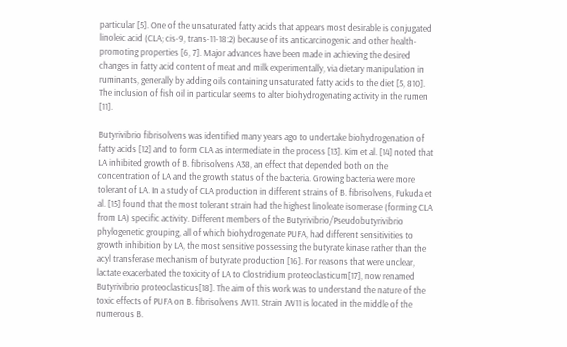particular [5]. One of the unsaturated fatty acids that appears most desirable is conjugated linoleic acid (CLA; cis-9, trans-11-18:2) because of its anticarcinogenic and other health-promoting properties [6, 7]. Major advances have been made in achieving the desired changes in fatty acid content of meat and milk experimentally, via dietary manipulation in ruminants, generally by adding oils containing unsaturated fatty acids to the diet [5, 810]. The inclusion of fish oil in particular seems to alter biohydrogenating activity in the rumen [11].

Butyrivibrio fibrisolvens was identified many years ago to undertake biohydrogenation of fatty acids [12] and to form CLA as intermediate in the process [13]. Kim et al. [14] noted that LA inhibited growth of B. fibrisolvens A38, an effect that depended both on the concentration of LA and the growth status of the bacteria. Growing bacteria were more tolerant of LA. In a study of CLA production in different strains of B. fibrisolvens, Fukuda et al. [15] found that the most tolerant strain had the highest linoleate isomerase (forming CLA from LA) specific activity. Different members of the Butyrivibrio/Pseudobutyrivibrio phylogenetic grouping, all of which biohydrogenate PUFA, had different sensitivities to growth inhibition by LA, the most sensitive possessing the butyrate kinase rather than the acyl transferase mechanism of butyrate production [16]. For reasons that were unclear, lactate exacerbated the toxicity of LA to Clostridium proteoclasticum[17], now renamed Butyrivibrio proteoclasticus[18]. The aim of this work was to understand the nature of the toxic effects of PUFA on B. fibrisolvens JW11. Strain JW11 is located in the middle of the numerous B.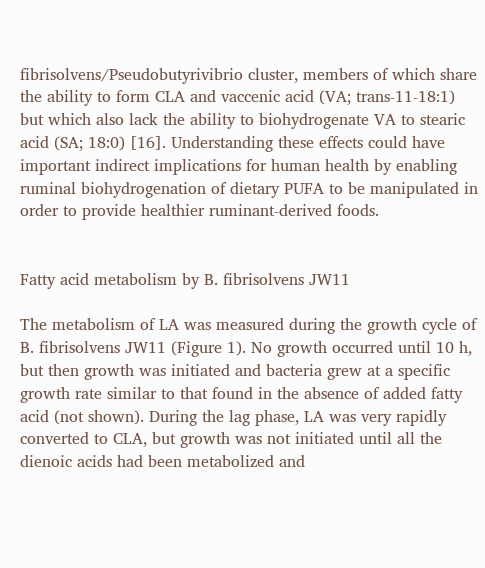fibrisolvens/Pseudobutyrivibrio cluster, members of which share the ability to form CLA and vaccenic acid (VA; trans-11-18:1) but which also lack the ability to biohydrogenate VA to stearic acid (SA; 18:0) [16]. Understanding these effects could have important indirect implications for human health by enabling ruminal biohydrogenation of dietary PUFA to be manipulated in order to provide healthier ruminant-derived foods.


Fatty acid metabolism by B. fibrisolvens JW11

The metabolism of LA was measured during the growth cycle of B. fibrisolvens JW11 (Figure 1). No growth occurred until 10 h, but then growth was initiated and bacteria grew at a specific growth rate similar to that found in the absence of added fatty acid (not shown). During the lag phase, LA was very rapidly converted to CLA, but growth was not initiated until all the dienoic acids had been metabolized and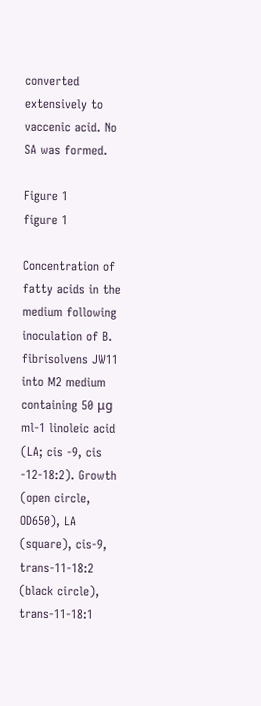converted extensively to vaccenic acid. No SA was formed.

Figure 1
figure 1

Concentration of fatty acids in the medium following inoculation of B. fibrisolvens JW11 into M2 medium containing 50 μg ml-1 linoleic acid (LA; cis -9, cis -12-18:2). Growth (open circle, OD650), LA (square), cis-9, trans-11-18:2 (black circle), trans-11-18:1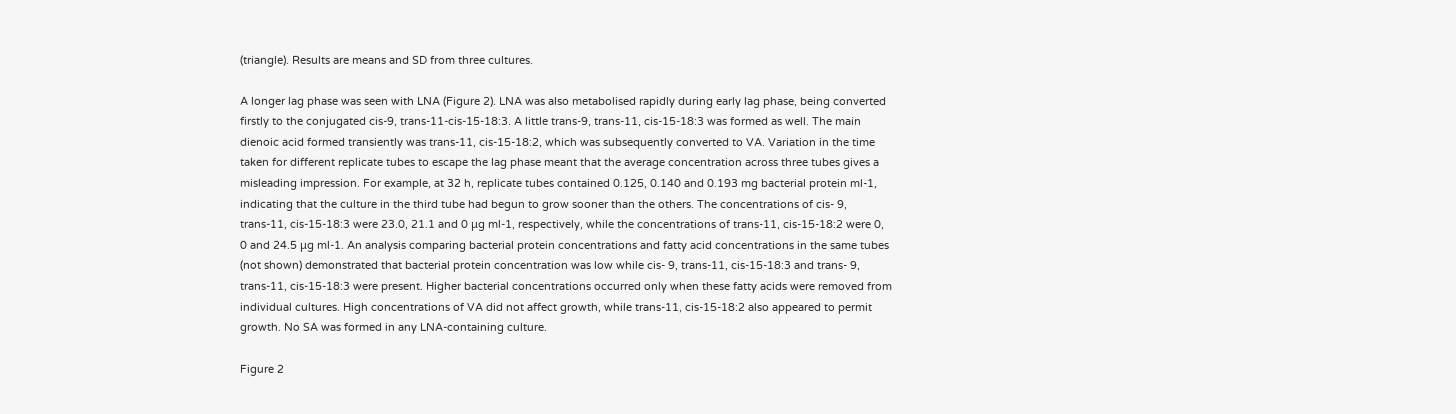(triangle). Results are means and SD from three cultures.

A longer lag phase was seen with LNA (Figure 2). LNA was also metabolised rapidly during early lag phase, being converted firstly to the conjugated cis-9, trans-11-cis-15-18:3. A little trans-9, trans-11, cis-15-18:3 was formed as well. The main dienoic acid formed transiently was trans-11, cis-15-18:2, which was subsequently converted to VA. Variation in the time taken for different replicate tubes to escape the lag phase meant that the average concentration across three tubes gives a misleading impression. For example, at 32 h, replicate tubes contained 0.125, 0.140 and 0.193 mg bacterial protein ml-1, indicating that the culture in the third tube had begun to grow sooner than the others. The concentrations of cis- 9, trans-11, cis-15-18:3 were 23.0, 21.1 and 0 μg ml-1, respectively, while the concentrations of trans-11, cis-15-18:2 were 0, 0 and 24.5 μg ml-1. An analysis comparing bacterial protein concentrations and fatty acid concentrations in the same tubes (not shown) demonstrated that bacterial protein concentration was low while cis- 9, trans-11, cis-15-18:3 and trans- 9, trans-11, cis-15-18:3 were present. Higher bacterial concentrations occurred only when these fatty acids were removed from individual cultures. High concentrations of VA did not affect growth, while trans-11, cis-15-18:2 also appeared to permit growth. No SA was formed in any LNA-containing culture.

Figure 2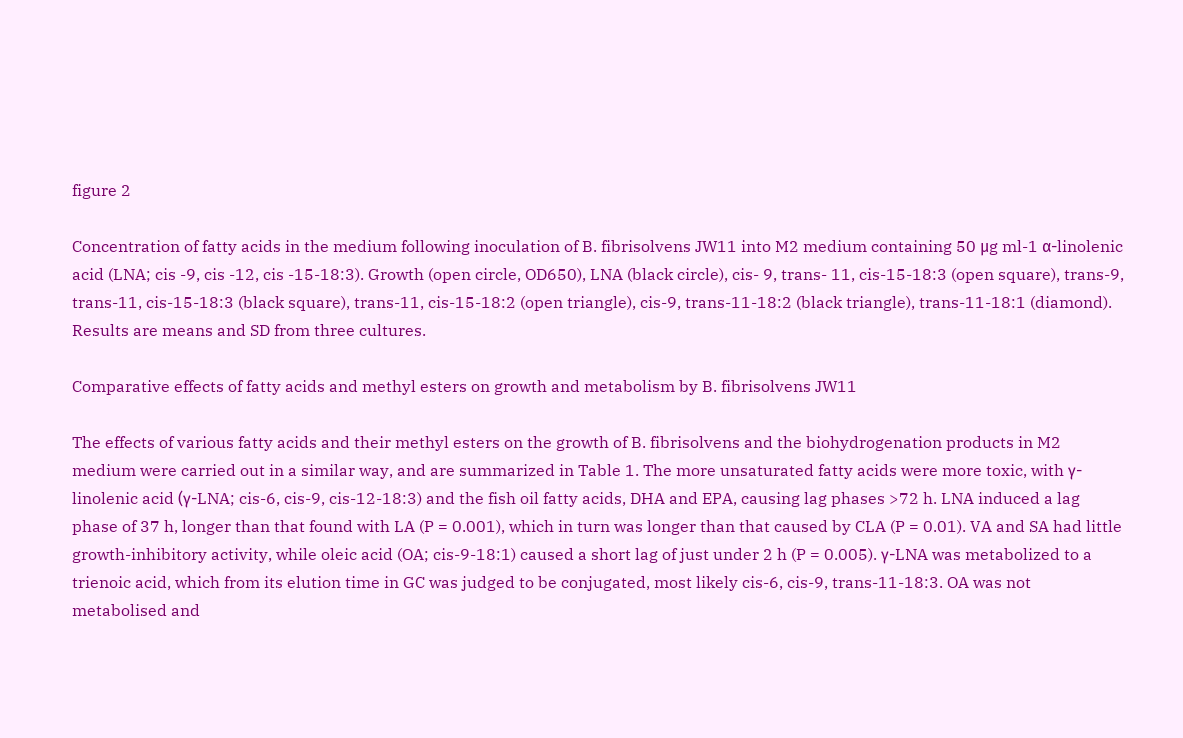figure 2

Concentration of fatty acids in the medium following inoculation of B. fibrisolvens JW11 into M2 medium containing 50 μg ml-1 α-linolenic acid (LNA; cis -9, cis -12, cis -15-18:3). Growth (open circle, OD650), LNA (black circle), cis- 9, trans- 11, cis-15-18:3 (open square), trans-9, trans-11, cis-15-18:3 (black square), trans-11, cis-15-18:2 (open triangle), cis-9, trans-11-18:2 (black triangle), trans-11-18:1 (diamond). Results are means and SD from three cultures.

Comparative effects of fatty acids and methyl esters on growth and metabolism by B. fibrisolvens JW11

The effects of various fatty acids and their methyl esters on the growth of B. fibrisolvens and the biohydrogenation products in M2 medium were carried out in a similar way, and are summarized in Table 1. The more unsaturated fatty acids were more toxic, with γ-linolenic acid (γ-LNA; cis-6, cis-9, cis-12-18:3) and the fish oil fatty acids, DHA and EPA, causing lag phases >72 h. LNA induced a lag phase of 37 h, longer than that found with LA (P = 0.001), which in turn was longer than that caused by CLA (P = 0.01). VA and SA had little growth-inhibitory activity, while oleic acid (OA; cis-9-18:1) caused a short lag of just under 2 h (P = 0.005). γ-LNA was metabolized to a trienoic acid, which from its elution time in GC was judged to be conjugated, most likely cis-6, cis-9, trans-11-18:3. OA was not metabolised and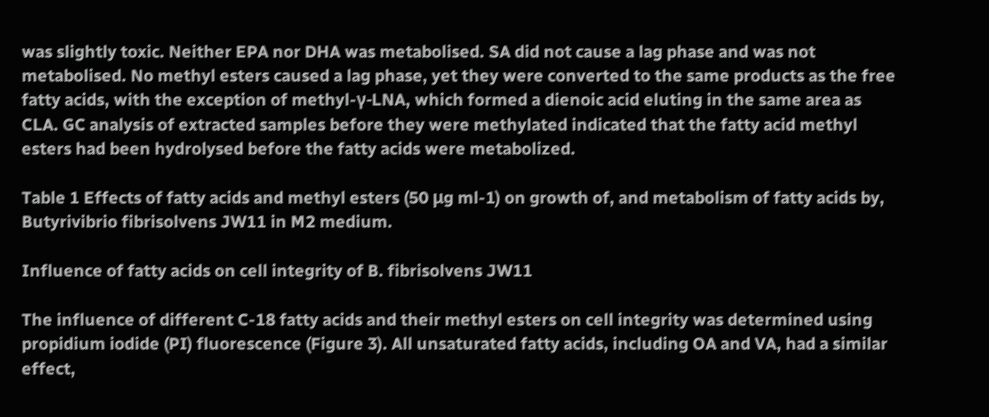was slightly toxic. Neither EPA nor DHA was metabolised. SA did not cause a lag phase and was not metabolised. No methyl esters caused a lag phase, yet they were converted to the same products as the free fatty acids, with the exception of methyl-γ-LNA, which formed a dienoic acid eluting in the same area as CLA. GC analysis of extracted samples before they were methylated indicated that the fatty acid methyl esters had been hydrolysed before the fatty acids were metabolized.

Table 1 Effects of fatty acids and methyl esters (50 μg ml-1) on growth of, and metabolism of fatty acids by, Butyrivibrio fibrisolvens JW11 in M2 medium.

Influence of fatty acids on cell integrity of B. fibrisolvens JW11

The influence of different C-18 fatty acids and their methyl esters on cell integrity was determined using propidium iodide (PI) fluorescence (Figure 3). All unsaturated fatty acids, including OA and VA, had a similar effect,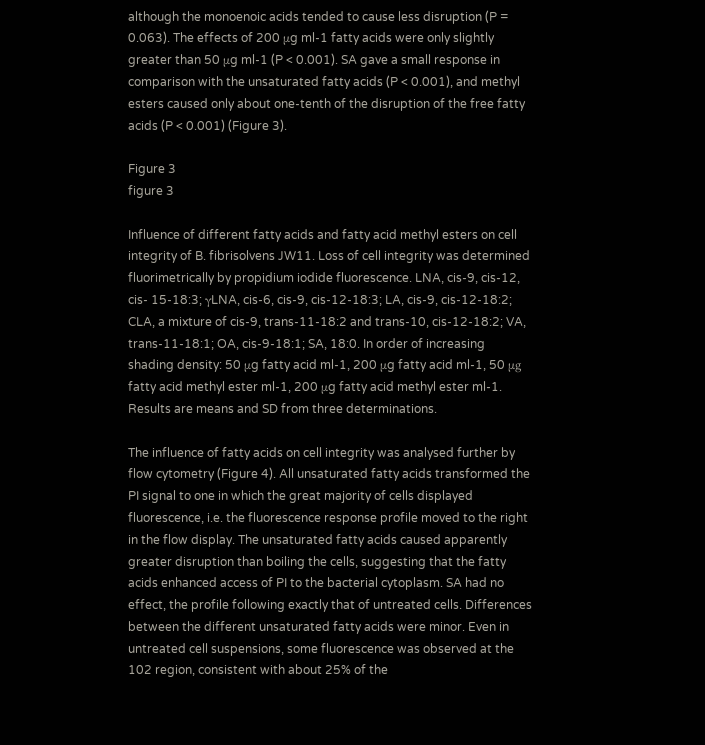although the monoenoic acids tended to cause less disruption (P = 0.063). The effects of 200 μg ml-1 fatty acids were only slightly greater than 50 μg ml-1 (P < 0.001). SA gave a small response in comparison with the unsaturated fatty acids (P < 0.001), and methyl esters caused only about one-tenth of the disruption of the free fatty acids (P < 0.001) (Figure 3).

Figure 3
figure 3

Influence of different fatty acids and fatty acid methyl esters on cell integrity of B. fibrisolvens JW11. Loss of cell integrity was determined fluorimetrically by propidium iodide fluorescence. LNA, cis-9, cis-12, cis- 15-18:3; γLNA, cis-6, cis-9, cis-12-18:3; LA, cis-9, cis-12-18:2; CLA, a mixture of cis-9, trans-11-18:2 and trans-10, cis-12-18:2; VA, trans-11-18:1; OA, cis-9-18:1; SA, 18:0. In order of increasing shading density: 50 μg fatty acid ml-1, 200 μg fatty acid ml-1, 50 μg fatty acid methyl ester ml-1, 200 μg fatty acid methyl ester ml-1. Results are means and SD from three determinations.

The influence of fatty acids on cell integrity was analysed further by flow cytometry (Figure 4). All unsaturated fatty acids transformed the PI signal to one in which the great majority of cells displayed fluorescence, i.e. the fluorescence response profile moved to the right in the flow display. The unsaturated fatty acids caused apparently greater disruption than boiling the cells, suggesting that the fatty acids enhanced access of PI to the bacterial cytoplasm. SA had no effect, the profile following exactly that of untreated cells. Differences between the different unsaturated fatty acids were minor. Even in untreated cell suspensions, some fluorescence was observed at the 102 region, consistent with about 25% of the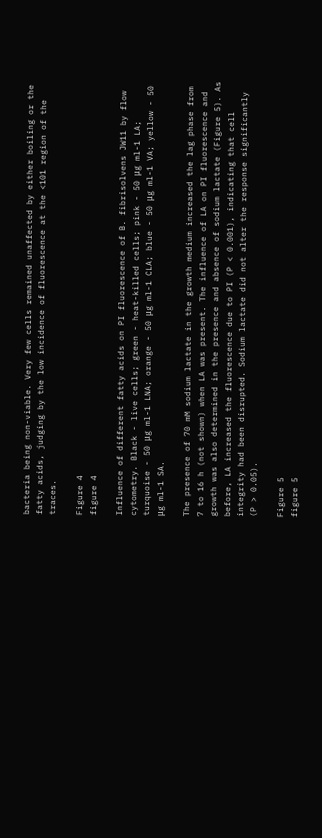bacteria being non-viable. Very few cells remained unaffected by either boiling or the fatty acids, judging by the low incidence of fluorescence at the <101 region of the traces.

Figure 4
figure 4

Influence of different fatty acids on PI fluorescence of B. fibrisolvens JW11 by flow cytometry. Black - live cells; green - heat-killed cells; pink - 50 μg ml-1 LA; turquoise - 50 μg ml-1 LNA; orange - 50 μg ml-1 CLA; blue - 50 μg ml-1 VA; yellow - 50 μg ml-1 SA.

The presence of 70 mM sodium lactate in the growth medium increased the lag phase from 7 to 16 h (not shown) when LA was present. The influence of LA on PI fluorescence and growth was also determined in the presence and absence of sodium lactate (Figure 5). As before, LA increased the fluorescence due to PI (P < 0.001), indicating that cell integrity had been disrupted. Sodium lactate did not alter the response significantly (P > 0.05).

Figure 5
figure 5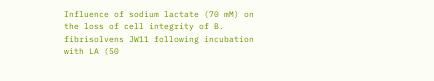Influence of sodium lactate (70 mM) on the loss of cell integrity of B. fibrisolvens JW11 following incubation with LA (50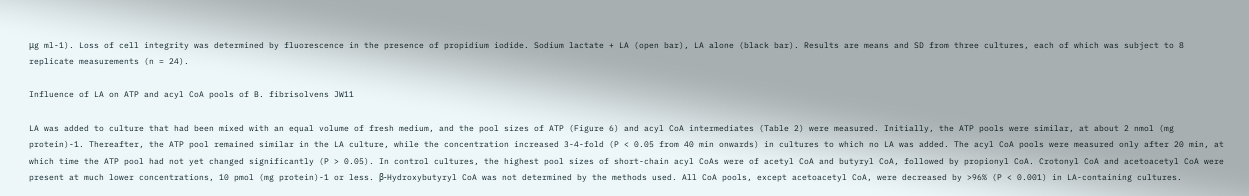μg ml-1). Loss of cell integrity was determined by fluorescence in the presence of propidium iodide. Sodium lactate + LA (open bar), LA alone (black bar). Results are means and SD from three cultures, each of which was subject to 8 replicate measurements (n = 24).

Influence of LA on ATP and acyl CoA pools of B. fibrisolvens JW11

LA was added to culture that had been mixed with an equal volume of fresh medium, and the pool sizes of ATP (Figure 6) and acyl CoA intermediates (Table 2) were measured. Initially, the ATP pools were similar, at about 2 nmol (mg protein)-1. Thereafter, the ATP pool remained similar in the LA culture, while the concentration increased 3-4-fold (P < 0.05 from 40 min onwards) in cultures to which no LA was added. The acyl CoA pools were measured only after 20 min, at which time the ATP pool had not yet changed significantly (P > 0.05). In control cultures, the highest pool sizes of short-chain acyl CoAs were of acetyl CoA and butyryl CoA, followed by propionyl CoA. Crotonyl CoA and acetoacetyl CoA were present at much lower concentrations, 10 pmol (mg protein)-1 or less. β-Hydroxybutyryl CoA was not determined by the methods used. All CoA pools, except acetoacetyl CoA, were decreased by >96% (P < 0.001) in LA-containing cultures.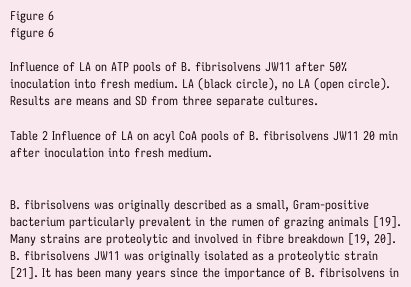Figure 6
figure 6

Influence of LA on ATP pools of B. fibrisolvens JW11 after 50% inoculation into fresh medium. LA (black circle), no LA (open circle). Results are means and SD from three separate cultures.

Table 2 Influence of LA on acyl CoA pools of B. fibrisolvens JW11 20 min after inoculation into fresh medium.


B. fibrisolvens was originally described as a small, Gram-positive bacterium particularly prevalent in the rumen of grazing animals [19]. Many strains are proteolytic and involved in fibre breakdown [19, 20]. B. fibrisolvens JW11 was originally isolated as a proteolytic strain [21]. It has been many years since the importance of B. fibrisolvens in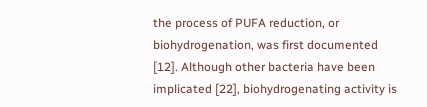the process of PUFA reduction, or biohydrogenation, was first documented [12]. Although other bacteria have been implicated [22], biohydrogenating activity is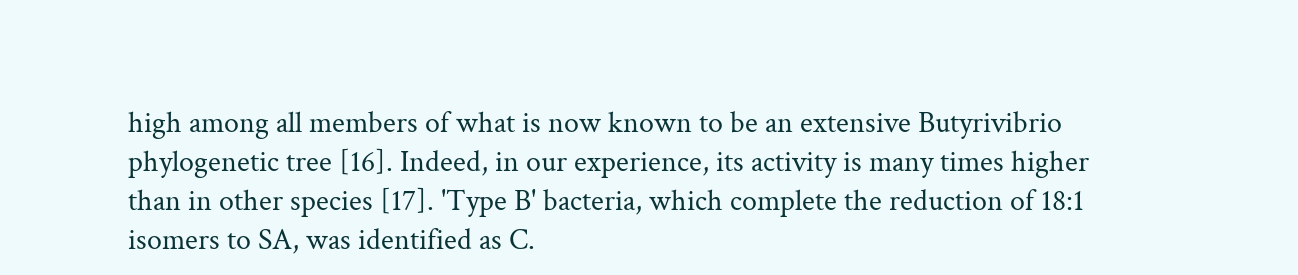high among all members of what is now known to be an extensive Butyrivibrio phylogenetic tree [16]. Indeed, in our experience, its activity is many times higher than in other species [17]. 'Type B' bacteria, which complete the reduction of 18:1 isomers to SA, was identified as C.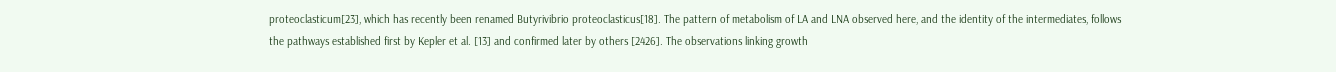proteoclasticum[23], which has recently been renamed Butyrivibrio proteoclasticus[18]. The pattern of metabolism of LA and LNA observed here, and the identity of the intermediates, follows the pathways established first by Kepler et al. [13] and confirmed later by others [2426]. The observations linking growth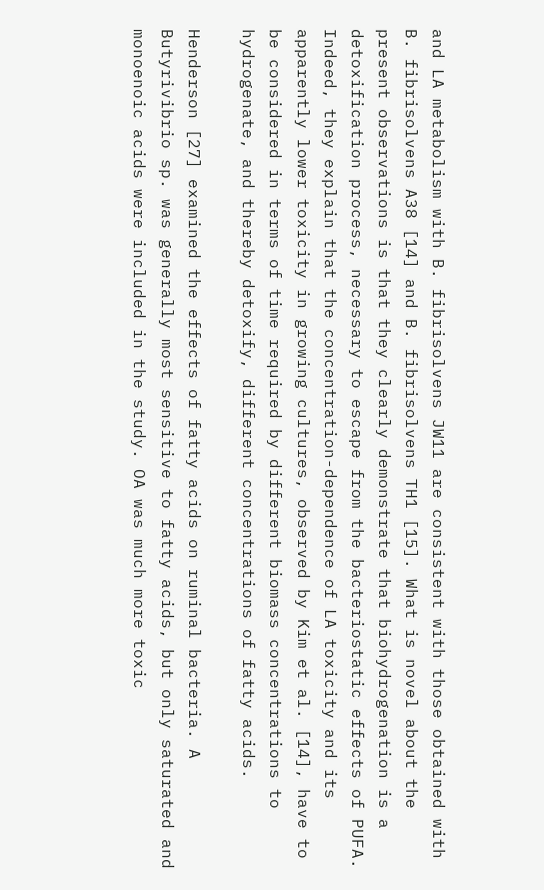and LA metabolism with B. fibrisolvens JW11 are consistent with those obtained with B. fibrisolvens A38 [14] and B. fibrisolvens TH1 [15]. What is novel about the present observations is that they clearly demonstrate that biohydrogenation is a detoxification process, necessary to escape from the bacteriostatic effects of PUFA. Indeed, they explain that the concentration-dependence of LA toxicity and its apparently lower toxicity in growing cultures, observed by Kim et al. [14], have to be considered in terms of time required by different biomass concentrations to hydrogenate, and thereby detoxify, different concentrations of fatty acids.

Henderson [27] examined the effects of fatty acids on ruminal bacteria. A Butyrivibrio sp. was generally most sensitive to fatty acids, but only saturated and monoenoic acids were included in the study. OA was much more toxic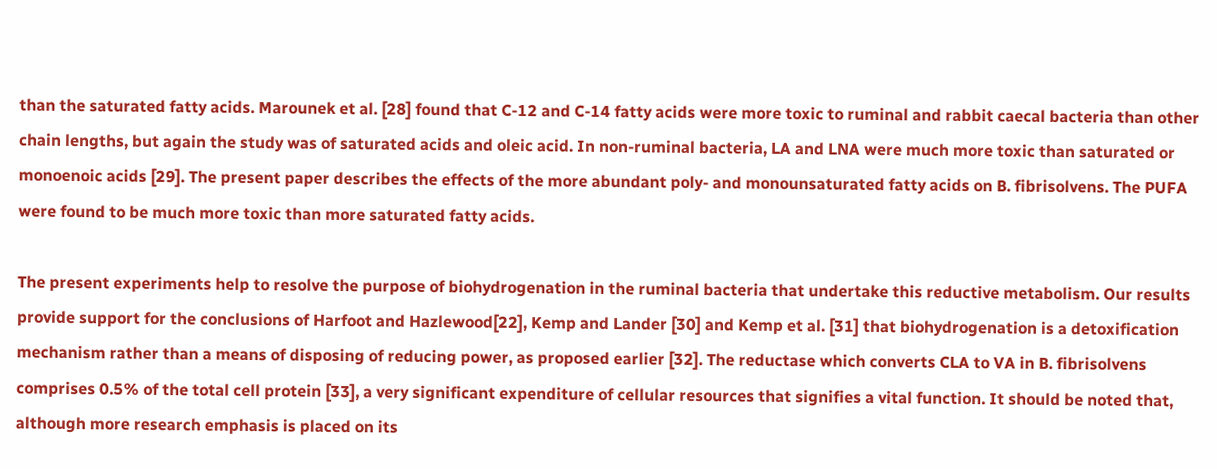than the saturated fatty acids. Marounek et al. [28] found that C-12 and C-14 fatty acids were more toxic to ruminal and rabbit caecal bacteria than other chain lengths, but again the study was of saturated acids and oleic acid. In non-ruminal bacteria, LA and LNA were much more toxic than saturated or monoenoic acids [29]. The present paper describes the effects of the more abundant poly- and monounsaturated fatty acids on B. fibrisolvens. The PUFA were found to be much more toxic than more saturated fatty acids.

The present experiments help to resolve the purpose of biohydrogenation in the ruminal bacteria that undertake this reductive metabolism. Our results provide support for the conclusions of Harfoot and Hazlewood[22], Kemp and Lander [30] and Kemp et al. [31] that biohydrogenation is a detoxification mechanism rather than a means of disposing of reducing power, as proposed earlier [32]. The reductase which converts CLA to VA in B. fibrisolvens comprises 0.5% of the total cell protein [33], a very significant expenditure of cellular resources that signifies a vital function. It should be noted that, although more research emphasis is placed on its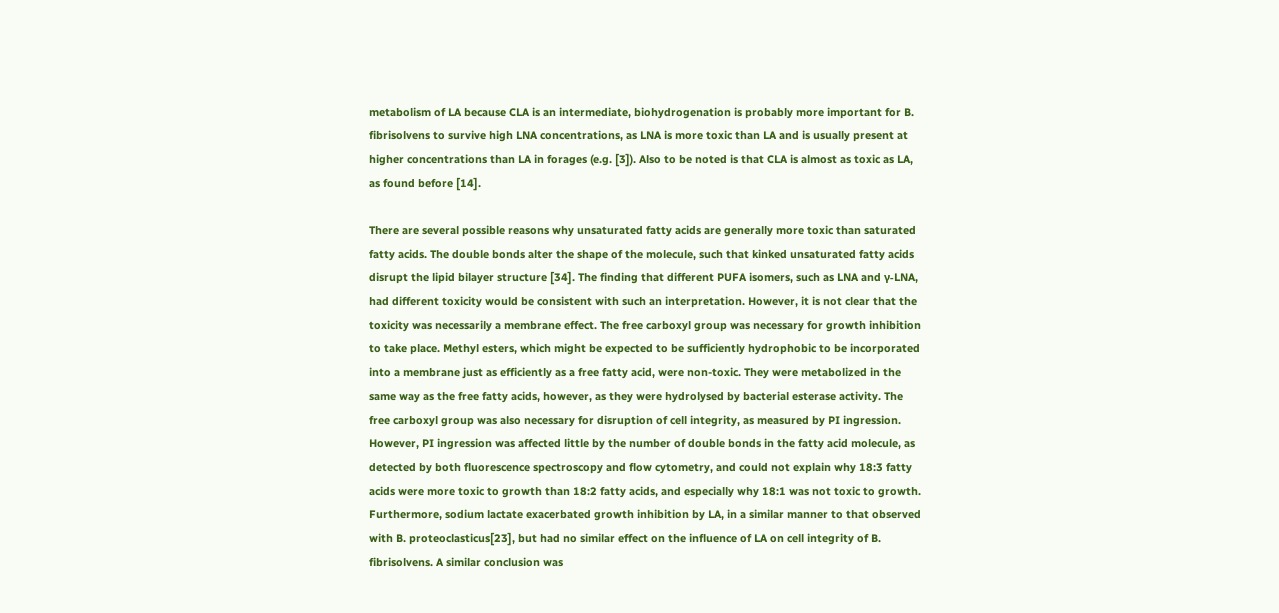metabolism of LA because CLA is an intermediate, biohydrogenation is probably more important for B. fibrisolvens to survive high LNA concentrations, as LNA is more toxic than LA and is usually present at higher concentrations than LA in forages (e.g. [3]). Also to be noted is that CLA is almost as toxic as LA, as found before [14].

There are several possible reasons why unsaturated fatty acids are generally more toxic than saturated fatty acids. The double bonds alter the shape of the molecule, such that kinked unsaturated fatty acids disrupt the lipid bilayer structure [34]. The finding that different PUFA isomers, such as LNA and γ-LNA, had different toxicity would be consistent with such an interpretation. However, it is not clear that the toxicity was necessarily a membrane effect. The free carboxyl group was necessary for growth inhibition to take place. Methyl esters, which might be expected to be sufficiently hydrophobic to be incorporated into a membrane just as efficiently as a free fatty acid, were non-toxic. They were metabolized in the same way as the free fatty acids, however, as they were hydrolysed by bacterial esterase activity. The free carboxyl group was also necessary for disruption of cell integrity, as measured by PI ingression. However, PI ingression was affected little by the number of double bonds in the fatty acid molecule, as detected by both fluorescence spectroscopy and flow cytometry, and could not explain why 18:3 fatty acids were more toxic to growth than 18:2 fatty acids, and especially why 18:1 was not toxic to growth. Furthermore, sodium lactate exacerbated growth inhibition by LA, in a similar manner to that observed with B. proteoclasticus[23], but had no similar effect on the influence of LA on cell integrity of B. fibrisolvens. A similar conclusion was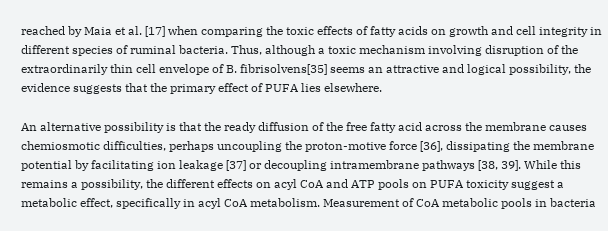reached by Maia et al. [17] when comparing the toxic effects of fatty acids on growth and cell integrity in different species of ruminal bacteria. Thus, although a toxic mechanism involving disruption of the extraordinarily thin cell envelope of B. fibrisolvens[35] seems an attractive and logical possibility, the evidence suggests that the primary effect of PUFA lies elsewhere.

An alternative possibility is that the ready diffusion of the free fatty acid across the membrane causes chemiosmotic difficulties, perhaps uncoupling the proton-motive force [36], dissipating the membrane potential by facilitating ion leakage [37] or decoupling intramembrane pathways [38, 39]. While this remains a possibility, the different effects on acyl CoA and ATP pools on PUFA toxicity suggest a metabolic effect, specifically in acyl CoA metabolism. Measurement of CoA metabolic pools in bacteria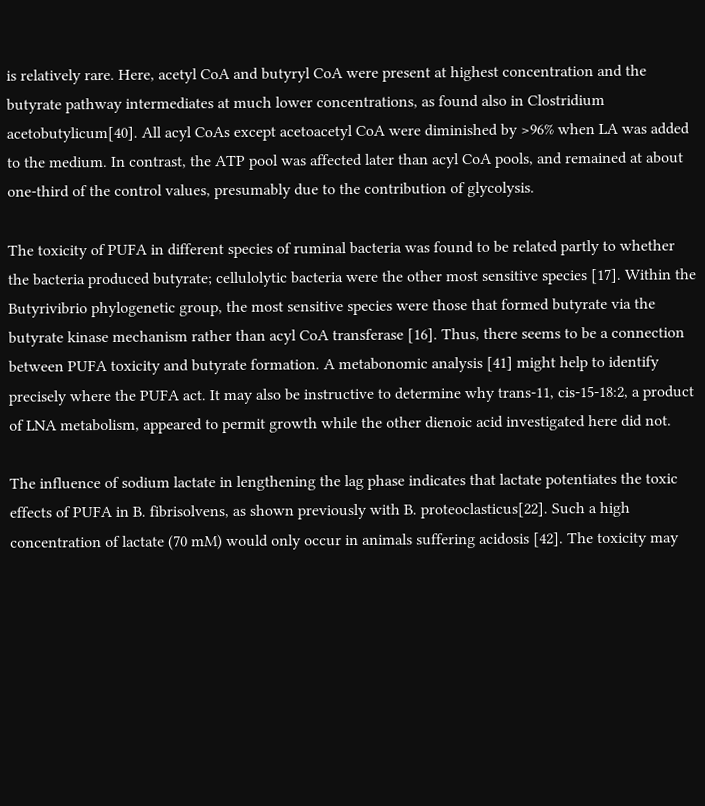is relatively rare. Here, acetyl CoA and butyryl CoA were present at highest concentration and the butyrate pathway intermediates at much lower concentrations, as found also in Clostridium acetobutylicum[40]. All acyl CoAs except acetoacetyl CoA were diminished by >96% when LA was added to the medium. In contrast, the ATP pool was affected later than acyl CoA pools, and remained at about one-third of the control values, presumably due to the contribution of glycolysis.

The toxicity of PUFA in different species of ruminal bacteria was found to be related partly to whether the bacteria produced butyrate; cellulolytic bacteria were the other most sensitive species [17]. Within the Butyrivibrio phylogenetic group, the most sensitive species were those that formed butyrate via the butyrate kinase mechanism rather than acyl CoA transferase [16]. Thus, there seems to be a connection between PUFA toxicity and butyrate formation. A metabonomic analysis [41] might help to identify precisely where the PUFA act. It may also be instructive to determine why trans-11, cis-15-18:2, a product of LNA metabolism, appeared to permit growth while the other dienoic acid investigated here did not.

The influence of sodium lactate in lengthening the lag phase indicates that lactate potentiates the toxic effects of PUFA in B. fibrisolvens, as shown previously with B. proteoclasticus[22]. Such a high concentration of lactate (70 mM) would only occur in animals suffering acidosis [42]. The toxicity may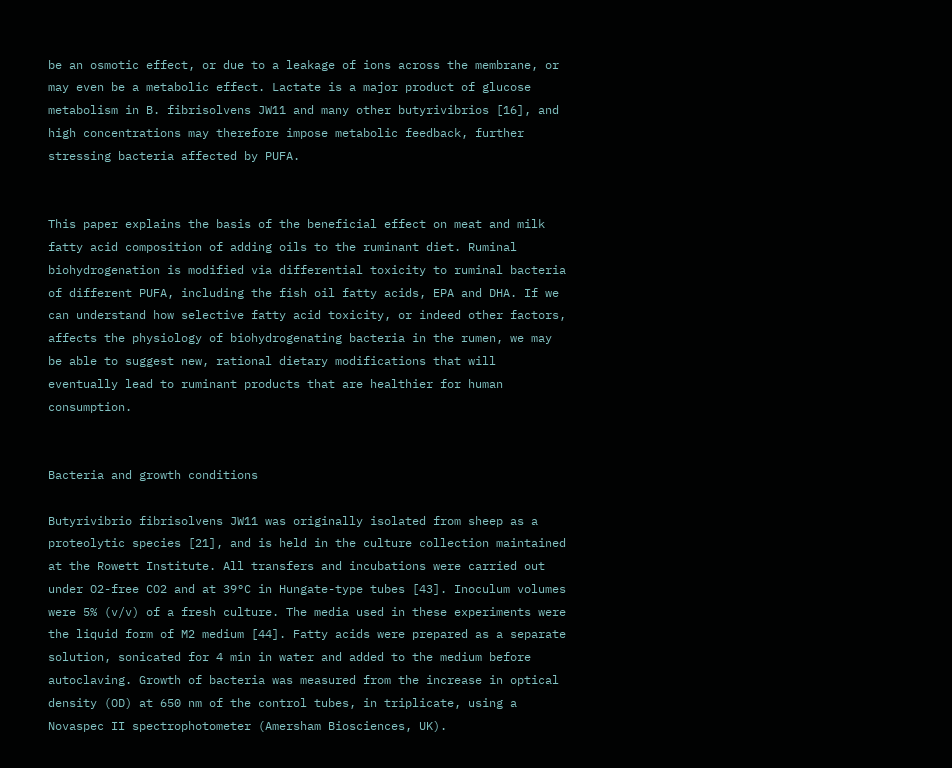be an osmotic effect, or due to a leakage of ions across the membrane, or may even be a metabolic effect. Lactate is a major product of glucose metabolism in B. fibrisolvens JW11 and many other butyrivibrios [16], and high concentrations may therefore impose metabolic feedback, further stressing bacteria affected by PUFA.


This paper explains the basis of the beneficial effect on meat and milk fatty acid composition of adding oils to the ruminant diet. Ruminal biohydrogenation is modified via differential toxicity to ruminal bacteria of different PUFA, including the fish oil fatty acids, EPA and DHA. If we can understand how selective fatty acid toxicity, or indeed other factors, affects the physiology of biohydrogenating bacteria in the rumen, we may be able to suggest new, rational dietary modifications that will eventually lead to ruminant products that are healthier for human consumption.


Bacteria and growth conditions

Butyrivibrio fibrisolvens JW11 was originally isolated from sheep as a proteolytic species [21], and is held in the culture collection maintained at the Rowett Institute. All transfers and incubations were carried out under O2-free CO2 and at 39°C in Hungate-type tubes [43]. Inoculum volumes were 5% (v/v) of a fresh culture. The media used in these experiments were the liquid form of M2 medium [44]. Fatty acids were prepared as a separate solution, sonicated for 4 min in water and added to the medium before autoclaving. Growth of bacteria was measured from the increase in optical density (OD) at 650 nm of the control tubes, in triplicate, using a Novaspec II spectrophotometer (Amersham Biosciences, UK).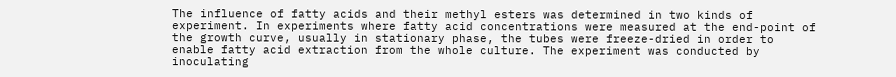The influence of fatty acids and their methyl esters was determined in two kinds of experiment. In experiments where fatty acid concentrations were measured at the end-point of the growth curve, usually in stationary phase, the tubes were freeze-dried in order to enable fatty acid extraction from the whole culture. The experiment was conducted by inoculating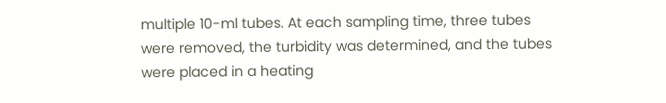multiple 10-ml tubes. At each sampling time, three tubes were removed, the turbidity was determined, and the tubes were placed in a heating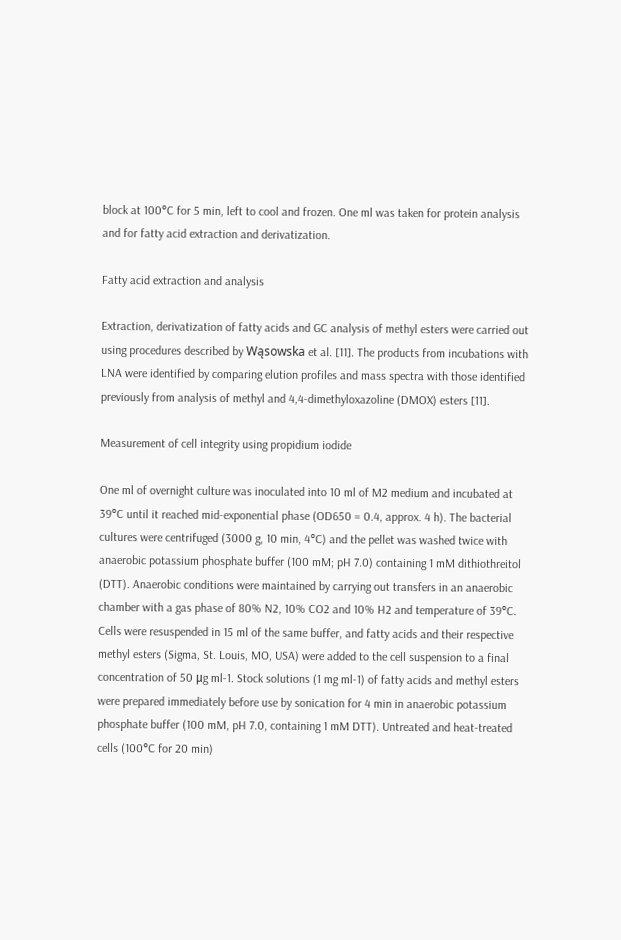block at 100°C for 5 min, left to cool and frozen. One ml was taken for protein analysis and for fatty acid extraction and derivatization.

Fatty acid extraction and analysis

Extraction, derivatization of fatty acids and GC analysis of methyl esters were carried out using procedures described by Wąsowska et al. [11]. The products from incubations with LNA were identified by comparing elution profiles and mass spectra with those identified previously from analysis of methyl and 4,4-dimethyloxazoline (DMOX) esters [11].

Measurement of cell integrity using propidium iodide

One ml of overnight culture was inoculated into 10 ml of M2 medium and incubated at 39°C until it reached mid-exponential phase (OD650 = 0.4, approx. 4 h). The bacterial cultures were centrifuged (3000 g, 10 min, 4°C) and the pellet was washed twice with anaerobic potassium phosphate buffer (100 mM; pH 7.0) containing 1 mM dithiothreitol (DTT). Anaerobic conditions were maintained by carrying out transfers in an anaerobic chamber with a gas phase of 80% N2, 10% CO2 and 10% H2 and temperature of 39°C. Cells were resuspended in 15 ml of the same buffer, and fatty acids and their respective methyl esters (Sigma, St. Louis, MO, USA) were added to the cell suspension to a final concentration of 50 μg ml-1. Stock solutions (1 mg ml-1) of fatty acids and methyl esters were prepared immediately before use by sonication for 4 min in anaerobic potassium phosphate buffer (100 mM, pH 7.0, containing 1 mM DTT). Untreated and heat-treated cells (100°C for 20 min)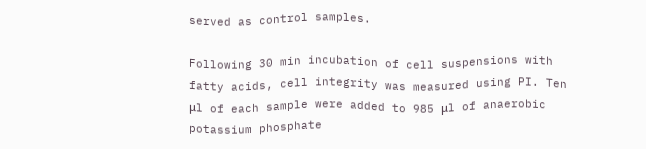served as control samples.

Following 30 min incubation of cell suspensions with fatty acids, cell integrity was measured using PI. Ten μl of each sample were added to 985 μl of anaerobic potassium phosphate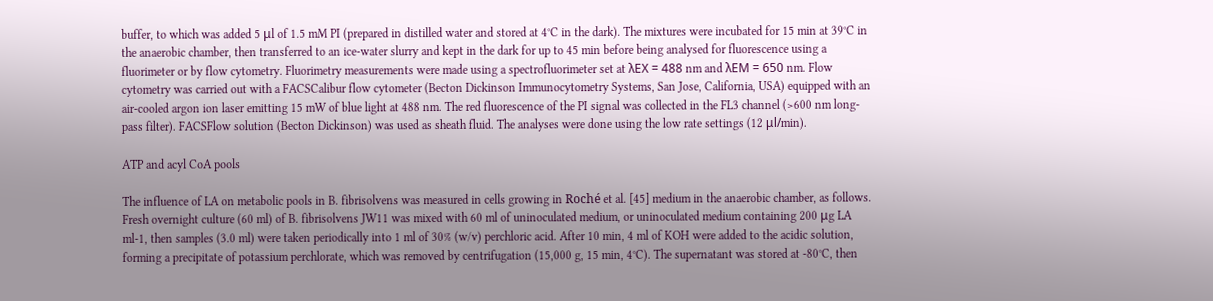buffer, to which was added 5 μl of 1.5 mM PI (prepared in distilled water and stored at 4°C in the dark). The mixtures were incubated for 15 min at 39°C in the anaerobic chamber, then transferred to an ice-water slurry and kept in the dark for up to 45 min before being analysed for fluorescence using a fluorimeter or by flow cytometry. Fluorimetry measurements were made using a spectrofluorimeter set at λEX = 488 nm and λEM = 650 nm. Flow cytometry was carried out with a FACSCalibur flow cytometer (Becton Dickinson Immunocytometry Systems, San Jose, California, USA) equipped with an air-cooled argon ion laser emitting 15 mW of blue light at 488 nm. The red fluorescence of the PI signal was collected in the FL3 channel (>600 nm long-pass filter). FACSFlow solution (Becton Dickinson) was used as sheath fluid. The analyses were done using the low rate settings (12 μl/min).

ATP and acyl CoA pools

The influence of LA on metabolic pools in B. fibrisolvens was measured in cells growing in Roché et al. [45] medium in the anaerobic chamber, as follows. Fresh overnight culture (60 ml) of B. fibrisolvens JW11 was mixed with 60 ml of uninoculated medium, or uninoculated medium containing 200 μg LA ml-1, then samples (3.0 ml) were taken periodically into 1 ml of 30% (w/v) perchloric acid. After 10 min, 4 ml of KOH were added to the acidic solution, forming a precipitate of potassium perchlorate, which was removed by centrifugation (15,000 g, 15 min, 4°C). The supernatant was stored at -80°C, then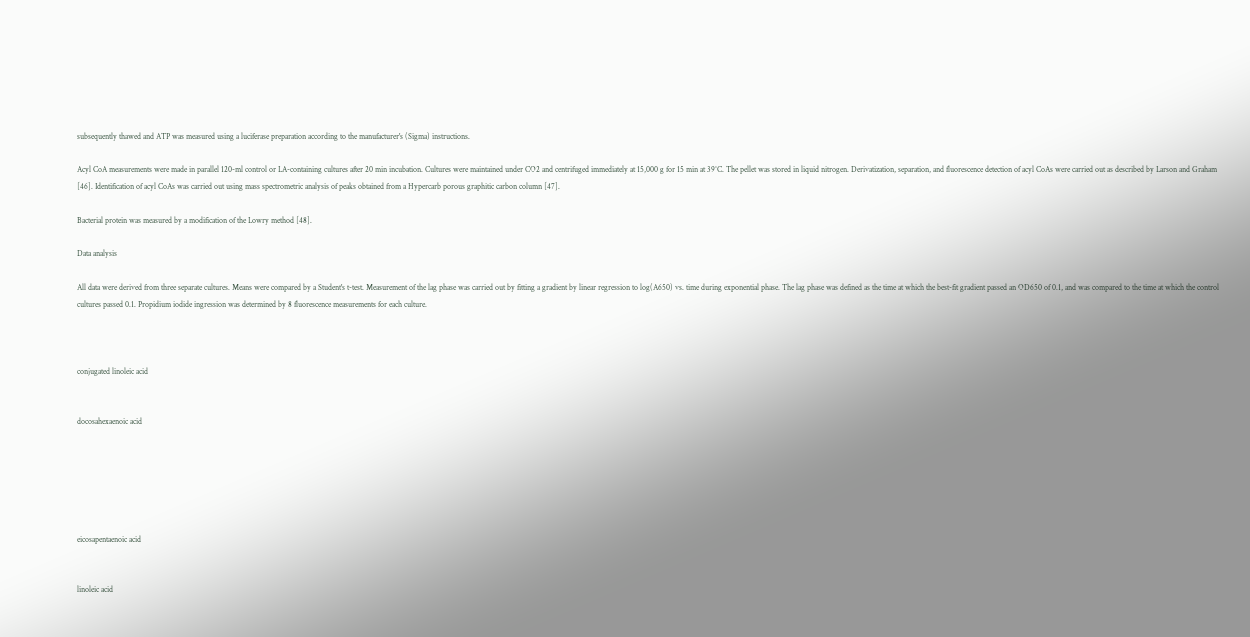subsequently thawed and ATP was measured using a luciferase preparation according to the manufacturer's (Sigma) instructions.

Acyl CoA measurements were made in parallel 120-ml control or LA-containing cultures after 20 min incubation. Cultures were maintained under CO2 and centrifuged immediately at 15,000 g for 15 min at 39°C. The pellet was stored in liquid nitrogen. Derivatization, separation, and fluorescence detection of acyl CoAs were carried out as described by Larson and Graham [46]. Identification of acyl CoAs was carried out using mass spectrometric analysis of peaks obtained from a Hypercarb porous graphitic carbon column [47].

Bacterial protein was measured by a modification of the Lowry method [48].

Data analysis

All data were derived from three separate cultures. Means were compared by a Student's t-test. Measurement of the lag phase was carried out by fitting a gradient by linear regression to log(A650) vs. time during exponential phase. The lag phase was defined as the time at which the best-fit gradient passed an OD650 of 0.1, and was compared to the time at which the control cultures passed 0.1. Propidium iodide ingression was determined by 8 fluorescence measurements for each culture.



conjugated linoleic acid


docosahexaenoic acid






eicosapentaenoic acid


linoleic acid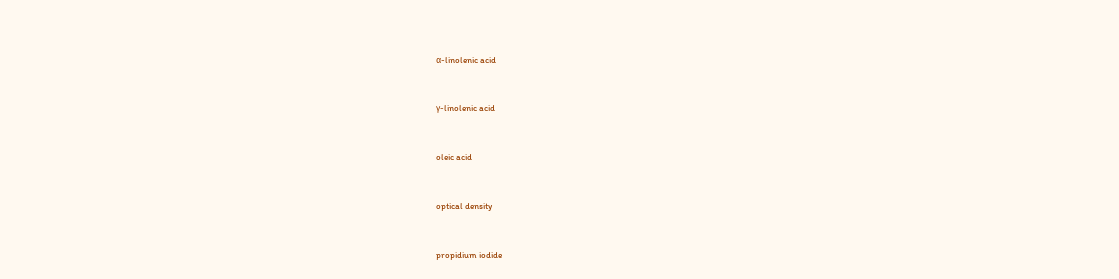α-linolenic acid


γ-linolenic acid


oleic acid


optical density


propidium iodide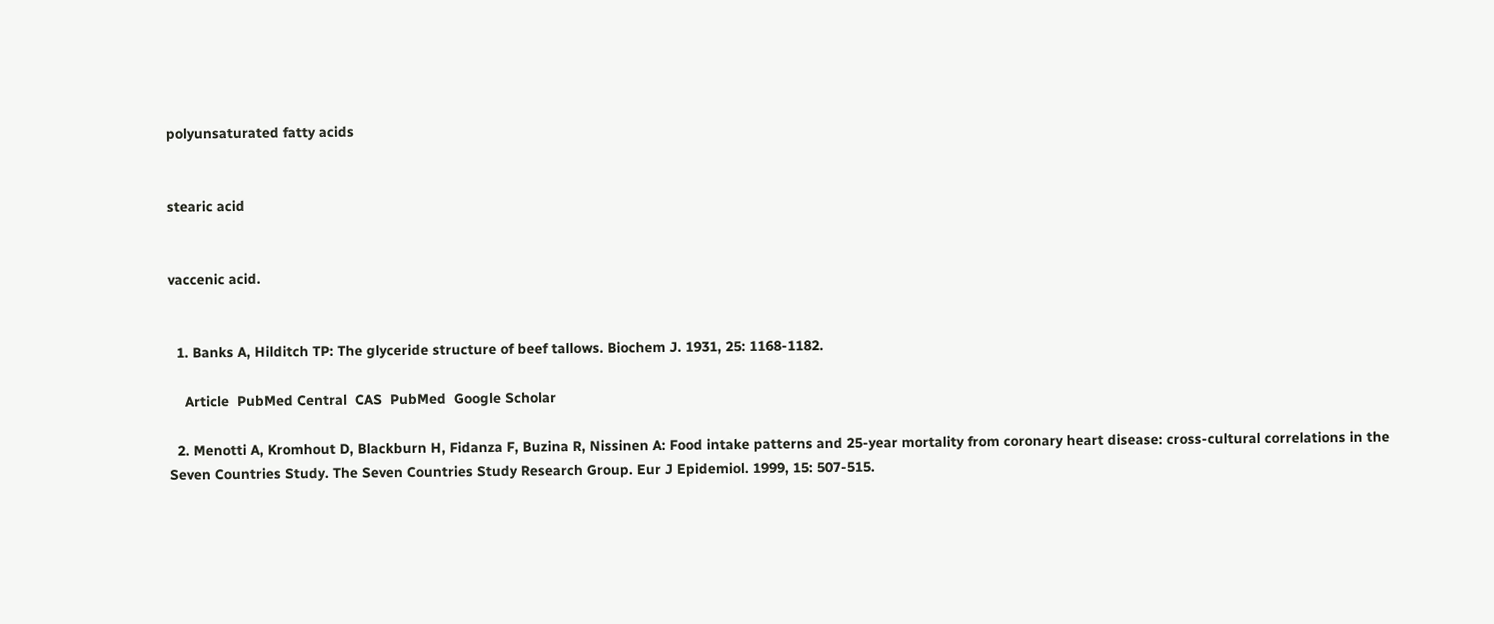polyunsaturated fatty acids


stearic acid


vaccenic acid.


  1. Banks A, Hilditch TP: The glyceride structure of beef tallows. Biochem J. 1931, 25: 1168-1182.

    Article  PubMed Central  CAS  PubMed  Google Scholar

  2. Menotti A, Kromhout D, Blackburn H, Fidanza F, Buzina R, Nissinen A: Food intake patterns and 25-year mortality from coronary heart disease: cross-cultural correlations in the Seven Countries Study. The Seven Countries Study Research Group. Eur J Epidemiol. 1999, 15: 507-515.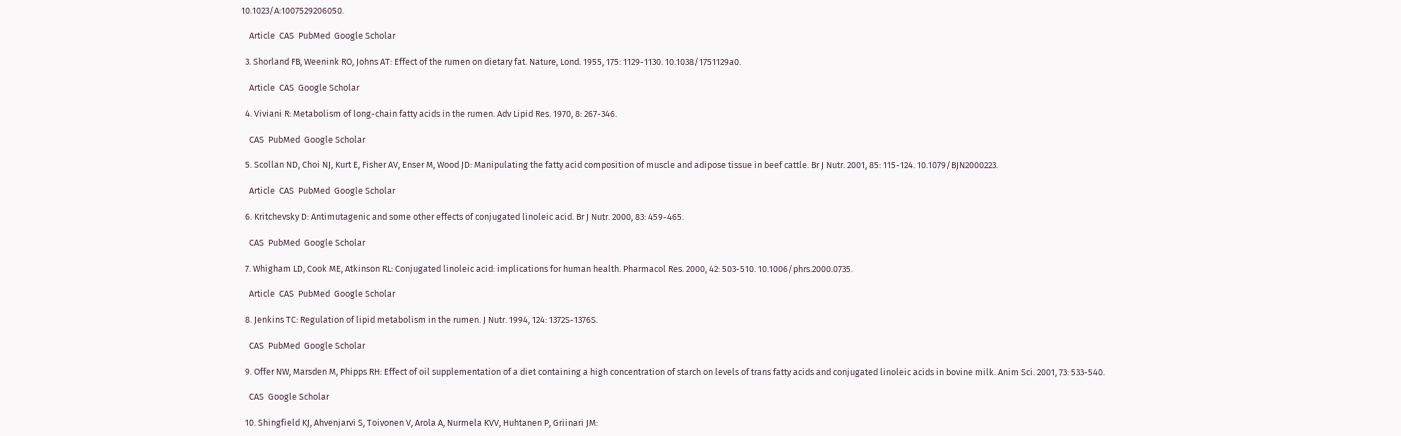10.1023/A:1007529206050.

    Article  CAS  PubMed  Google Scholar

  3. Shorland FB, Weenink RO, Johns AT: Effect of the rumen on dietary fat. Nature, Lond. 1955, 175: 1129-1130. 10.1038/1751129a0.

    Article  CAS  Google Scholar

  4. Viviani R: Metabolism of long-chain fatty acids in the rumen. Adv Lipid Res. 1970, 8: 267-346.

    CAS  PubMed  Google Scholar

  5. Scollan ND, Choi NJ, Kurt E, Fisher AV, Enser M, Wood JD: Manipulating the fatty acid composition of muscle and adipose tissue in beef cattle. Br J Nutr. 2001, 85: 115-124. 10.1079/BJN2000223.

    Article  CAS  PubMed  Google Scholar

  6. Kritchevsky D: Antimutagenic and some other effects of conjugated linoleic acid. Br J Nutr. 2000, 83: 459-465.

    CAS  PubMed  Google Scholar

  7. Whigham LD, Cook ME, Atkinson RL: Conjugated linoleic acid: implications for human health. Pharmacol Res. 2000, 42: 503-510. 10.1006/phrs.2000.0735.

    Article  CAS  PubMed  Google Scholar

  8. Jenkins TC: Regulation of lipid metabolism in the rumen. J Nutr. 1994, 124: 1372S-1376S.

    CAS  PubMed  Google Scholar

  9. Offer NW, Marsden M, Phipps RH: Effect of oil supplementation of a diet containing a high concentration of starch on levels of trans fatty acids and conjugated linoleic acids in bovine milk. Anim Sci. 2001, 73: 533-540.

    CAS  Google Scholar

  10. Shingfield KJ, Ahvenjarvi S, Toivonen V, Arola A, Nurmela KVV, Huhtanen P, Griinari JM: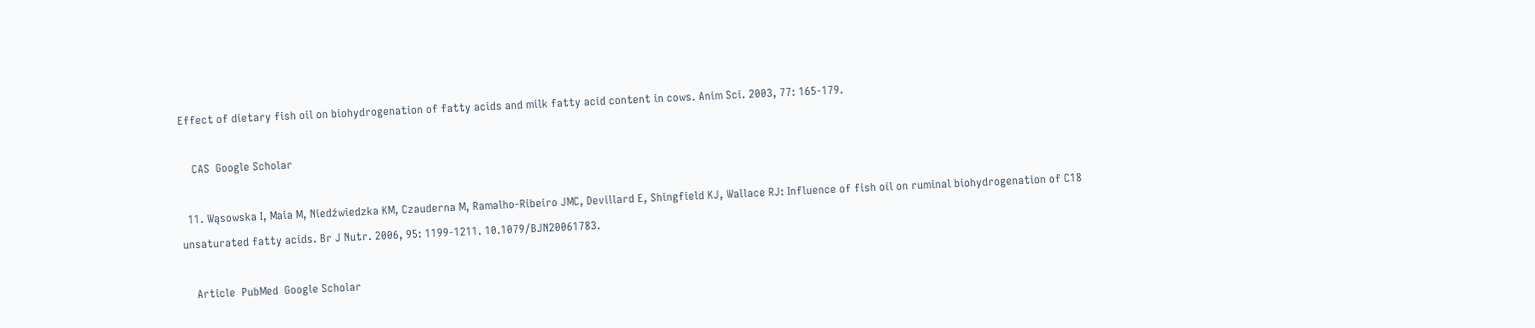Effect of dietary fish oil on biohydrogenation of fatty acids and milk fatty acid content in cows. Anim Sci. 2003, 77: 165-179.

    CAS  Google Scholar

  11. Wąsowska I, Maia M, Niedźwiedzka KM, Czauderna M, Ramalho-Ribeiro JMC, Devillard E, Shingfield KJ, Wallace RJ: Influence of fish oil on ruminal biohydrogenation of C18 unsaturated fatty acids. Br J Nutr. 2006, 95: 1199-1211. 10.1079/BJN20061783.

    Article  PubMed  Google Scholar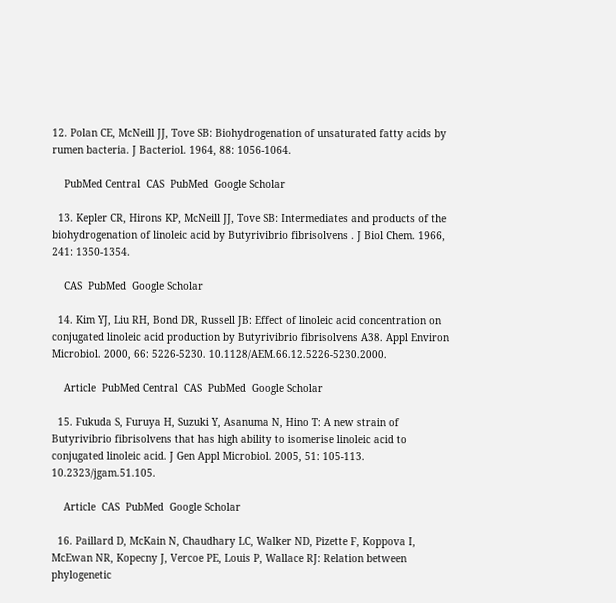12. Polan CE, McNeill JJ, Tove SB: Biohydrogenation of unsaturated fatty acids by rumen bacteria. J Bacteriol. 1964, 88: 1056-1064.

    PubMed Central  CAS  PubMed  Google Scholar

  13. Kepler CR, Hirons KP, McNeill JJ, Tove SB: Intermediates and products of the biohydrogenation of linoleic acid by Butyrivibrio fibrisolvens . J Biol Chem. 1966, 241: 1350-1354.

    CAS  PubMed  Google Scholar

  14. Kim YJ, Liu RH, Bond DR, Russell JB: Effect of linoleic acid concentration on conjugated linoleic acid production by Butyrivibrio fibrisolvens A38. Appl Environ Microbiol. 2000, 66: 5226-5230. 10.1128/AEM.66.12.5226-5230.2000.

    Article  PubMed Central  CAS  PubMed  Google Scholar

  15. Fukuda S, Furuya H, Suzuki Y, Asanuma N, Hino T: A new strain of Butyrivibrio fibrisolvens that has high ability to isomerise linoleic acid to conjugated linoleic acid. J Gen Appl Microbiol. 2005, 51: 105-113. 10.2323/jgam.51.105.

    Article  CAS  PubMed  Google Scholar

  16. Paillard D, McKain N, Chaudhary LC, Walker ND, Pizette F, Koppova I, McEwan NR, Kopecny J, Vercoe PE, Louis P, Wallace RJ: Relation between phylogenetic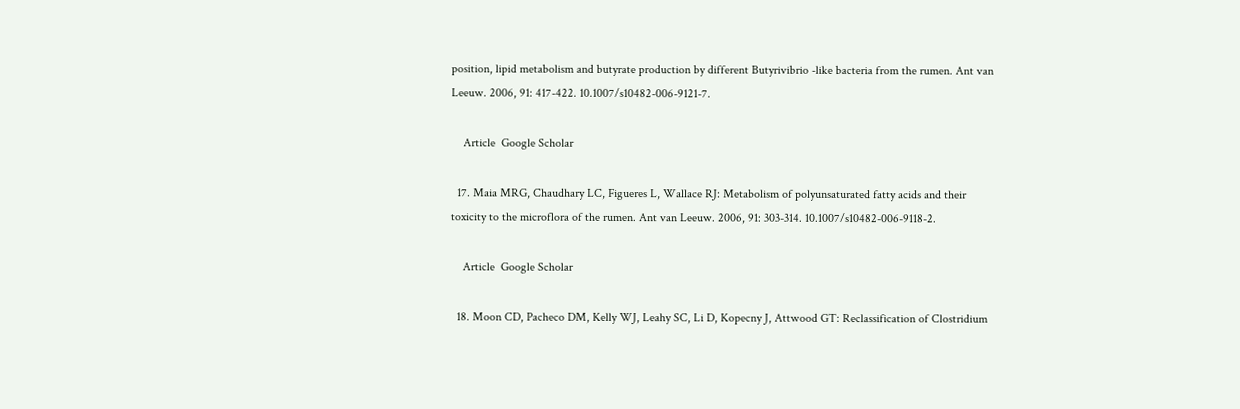position, lipid metabolism and butyrate production by different Butyrivibrio -like bacteria from the rumen. Ant van Leeuw. 2006, 91: 417-422. 10.1007/s10482-006-9121-7.

    Article  Google Scholar

  17. Maia MRG, Chaudhary LC, Figueres L, Wallace RJ: Metabolism of polyunsaturated fatty acids and their toxicity to the microflora of the rumen. Ant van Leeuw. 2006, 91: 303-314. 10.1007/s10482-006-9118-2.

    Article  Google Scholar

  18. Moon CD, Pacheco DM, Kelly WJ, Leahy SC, Li D, Kopecny J, Attwood GT: Reclassification of Clostridium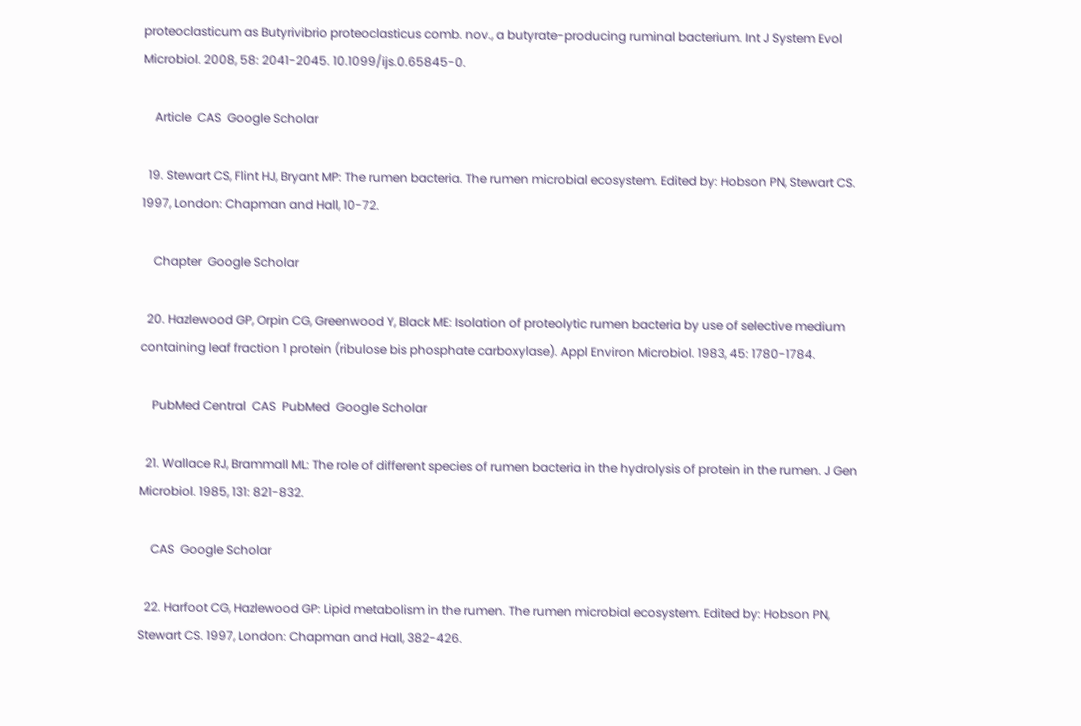proteoclasticum as Butyrivibrio proteoclasticus comb. nov., a butyrate-producing ruminal bacterium. Int J System Evol Microbiol. 2008, 58: 2041-2045. 10.1099/ijs.0.65845-0.

    Article  CAS  Google Scholar

  19. Stewart CS, Flint HJ, Bryant MP: The rumen bacteria. The rumen microbial ecosystem. Edited by: Hobson PN, Stewart CS. 1997, London: Chapman and Hall, 10-72.

    Chapter  Google Scholar

  20. Hazlewood GP, Orpin CG, Greenwood Y, Black ME: Isolation of proteolytic rumen bacteria by use of selective medium containing leaf fraction 1 protein (ribulose bis phosphate carboxylase). Appl Environ Microbiol. 1983, 45: 1780-1784.

    PubMed Central  CAS  PubMed  Google Scholar

  21. Wallace RJ, Brammall ML: The role of different species of rumen bacteria in the hydrolysis of protein in the rumen. J Gen Microbiol. 1985, 131: 821-832.

    CAS  Google Scholar

  22. Harfoot CG, Hazlewood GP: Lipid metabolism in the rumen. The rumen microbial ecosystem. Edited by: Hobson PN, Stewart CS. 1997, London: Chapman and Hall, 382-426.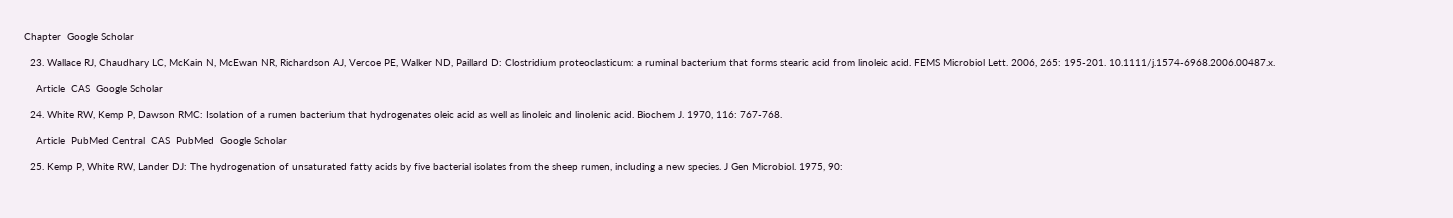Chapter  Google Scholar

  23. Wallace RJ, Chaudhary LC, McKain N, McEwan NR, Richardson AJ, Vercoe PE, Walker ND, Paillard D: Clostridium proteoclasticum: a ruminal bacterium that forms stearic acid from linoleic acid. FEMS Microbiol Lett. 2006, 265: 195-201. 10.1111/j.1574-6968.2006.00487.x.

    Article  CAS  Google Scholar

  24. White RW, Kemp P, Dawson RMC: Isolation of a rumen bacterium that hydrogenates oleic acid as well as linoleic and linolenic acid. Biochem J. 1970, 116: 767-768.

    Article  PubMed Central  CAS  PubMed  Google Scholar

  25. Kemp P, White RW, Lander DJ: The hydrogenation of unsaturated fatty acids by five bacterial isolates from the sheep rumen, including a new species. J Gen Microbiol. 1975, 90: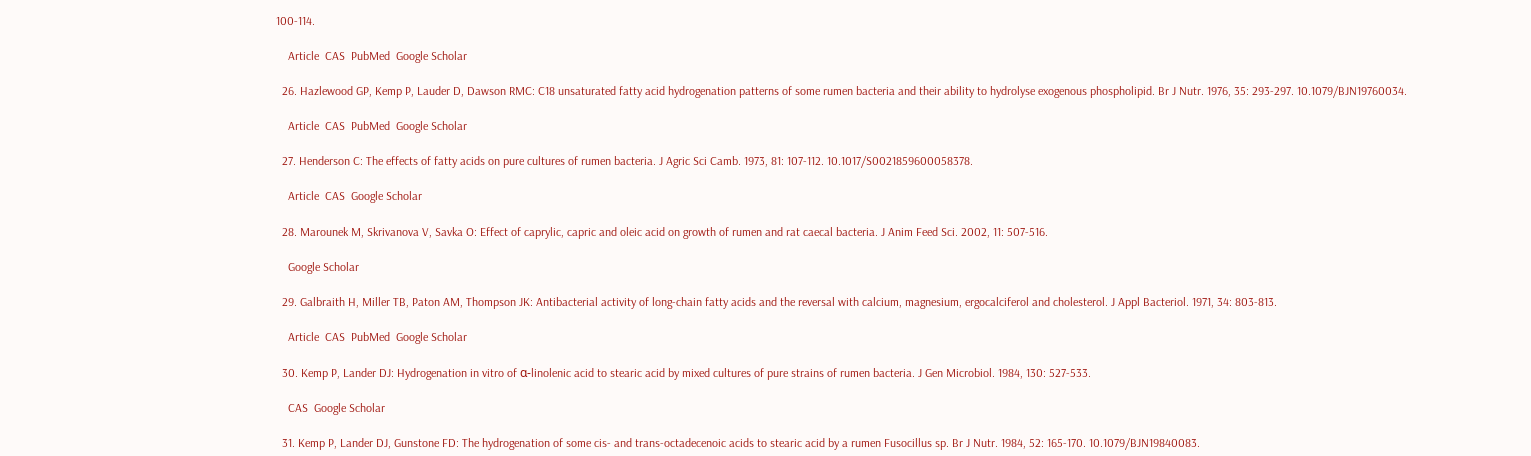100-114.

    Article  CAS  PubMed  Google Scholar

  26. Hazlewood GP, Kemp P, Lauder D, Dawson RMC: C18 unsaturated fatty acid hydrogenation patterns of some rumen bacteria and their ability to hydrolyse exogenous phospholipid. Br J Nutr. 1976, 35: 293-297. 10.1079/BJN19760034.

    Article  CAS  PubMed  Google Scholar

  27. Henderson C: The effects of fatty acids on pure cultures of rumen bacteria. J Agric Sci Camb. 1973, 81: 107-112. 10.1017/S0021859600058378.

    Article  CAS  Google Scholar

  28. Marounek M, Skrivanova V, Savka O: Effect of caprylic, capric and oleic acid on growth of rumen and rat caecal bacteria. J Anim Feed Sci. 2002, 11: 507-516.

    Google Scholar

  29. Galbraith H, Miller TB, Paton AM, Thompson JK: Antibacterial activity of long-chain fatty acids and the reversal with calcium, magnesium, ergocalciferol and cholesterol. J Appl Bacteriol. 1971, 34: 803-813.

    Article  CAS  PubMed  Google Scholar

  30. Kemp P, Lander DJ: Hydrogenation in vitro of α-linolenic acid to stearic acid by mixed cultures of pure strains of rumen bacteria. J Gen Microbiol. 1984, 130: 527-533.

    CAS  Google Scholar

  31. Kemp P, Lander DJ, Gunstone FD: The hydrogenation of some cis- and trans-octadecenoic acids to stearic acid by a rumen Fusocillus sp. Br J Nutr. 1984, 52: 165-170. 10.1079/BJN19840083.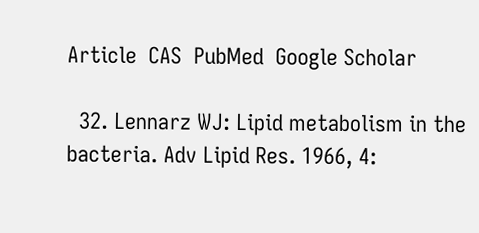Article  CAS  PubMed  Google Scholar

  32. Lennarz WJ: Lipid metabolism in the bacteria. Adv Lipid Res. 1966, 4: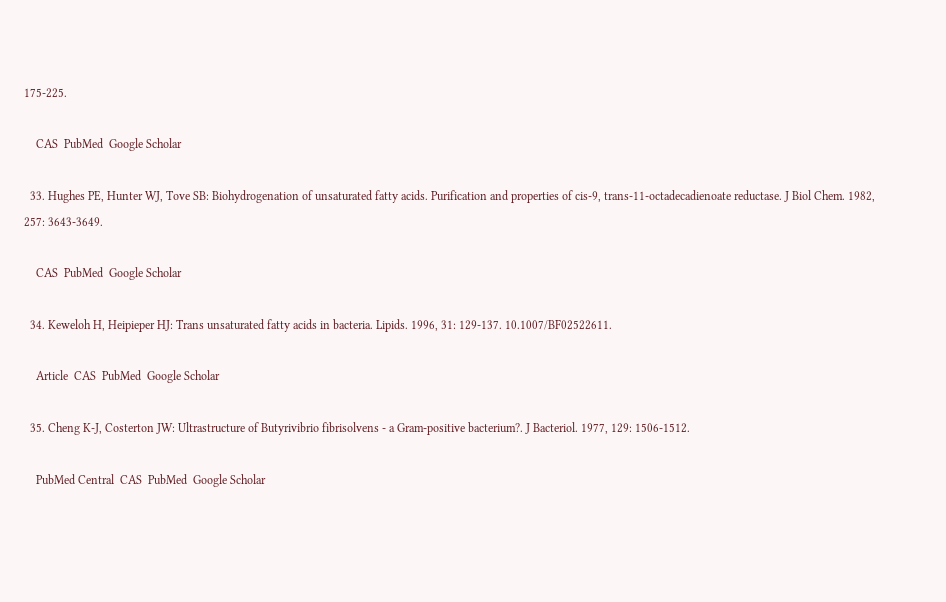175-225.

    CAS  PubMed  Google Scholar

  33. Hughes PE, Hunter WJ, Tove SB: Biohydrogenation of unsaturated fatty acids. Purification and properties of cis-9, trans-11-octadecadienoate reductase. J Biol Chem. 1982, 257: 3643-3649.

    CAS  PubMed  Google Scholar

  34. Keweloh H, Heipieper HJ: Trans unsaturated fatty acids in bacteria. Lipids. 1996, 31: 129-137. 10.1007/BF02522611.

    Article  CAS  PubMed  Google Scholar

  35. Cheng K-J, Costerton JW: Ultrastructure of Butyrivibrio fibrisolvens - a Gram-positive bacterium?. J Bacteriol. 1977, 129: 1506-1512.

    PubMed Central  CAS  PubMed  Google Scholar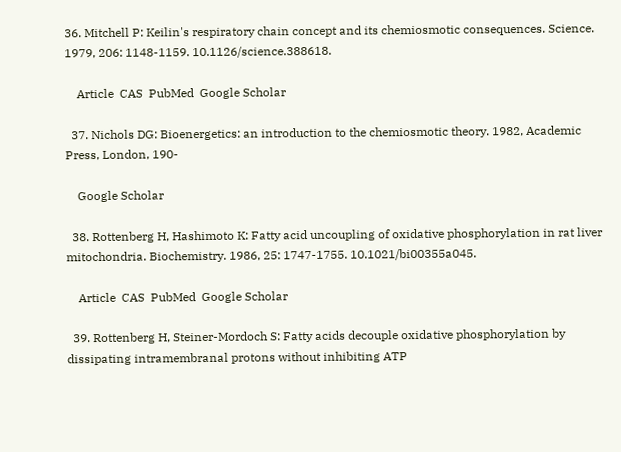36. Mitchell P: Keilin's respiratory chain concept and its chemiosmotic consequences. Science. 1979, 206: 1148-1159. 10.1126/science.388618.

    Article  CAS  PubMed  Google Scholar

  37. Nichols DG: Bioenergetics: an introduction to the chemiosmotic theory. 1982, Academic Press, London, 190-

    Google Scholar

  38. Rottenberg H, Hashimoto K: Fatty acid uncoupling of oxidative phosphorylation in rat liver mitochondria. Biochemistry. 1986, 25: 1747-1755. 10.1021/bi00355a045.

    Article  CAS  PubMed  Google Scholar

  39. Rottenberg H, Steiner-Mordoch S: Fatty acids decouple oxidative phosphorylation by dissipating intramembranal protons without inhibiting ATP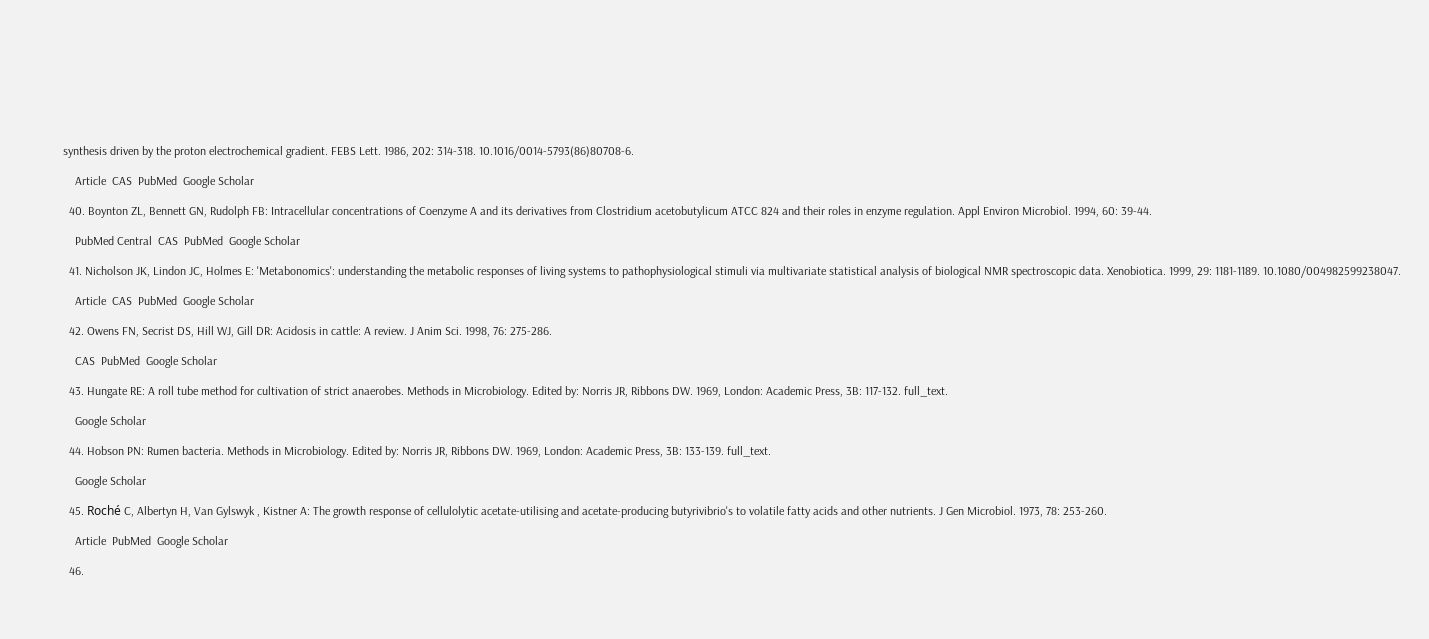synthesis driven by the proton electrochemical gradient. FEBS Lett. 1986, 202: 314-318. 10.1016/0014-5793(86)80708-6.

    Article  CAS  PubMed  Google Scholar

  40. Boynton ZL, Bennett GN, Rudolph FB: Intracellular concentrations of Coenzyme A and its derivatives from Clostridium acetobutylicum ATCC 824 and their roles in enzyme regulation. Appl Environ Microbiol. 1994, 60: 39-44.

    PubMed Central  CAS  PubMed  Google Scholar

  41. Nicholson JK, Lindon JC, Holmes E: 'Metabonomics': understanding the metabolic responses of living systems to pathophysiological stimuli via multivariate statistical analysis of biological NMR spectroscopic data. Xenobiotica. 1999, 29: 1181-1189. 10.1080/004982599238047.

    Article  CAS  PubMed  Google Scholar

  42. Owens FN, Secrist DS, Hill WJ, Gill DR: Acidosis in cattle: A review. J Anim Sci. 1998, 76: 275-286.

    CAS  PubMed  Google Scholar

  43. Hungate RE: A roll tube method for cultivation of strict anaerobes. Methods in Microbiology. Edited by: Norris JR, Ribbons DW. 1969, London: Academic Press, 3B: 117-132. full_text.

    Google Scholar

  44. Hobson PN: Rumen bacteria. Methods in Microbiology. Edited by: Norris JR, Ribbons DW. 1969, London: Academic Press, 3B: 133-139. full_text.

    Google Scholar

  45. Roché C, Albertyn H, Van Gylswyk , Kistner A: The growth response of cellulolytic acetate-utilising and acetate-producing butyrivibrio's to volatile fatty acids and other nutrients. J Gen Microbiol. 1973, 78: 253-260.

    Article  PubMed  Google Scholar

  46.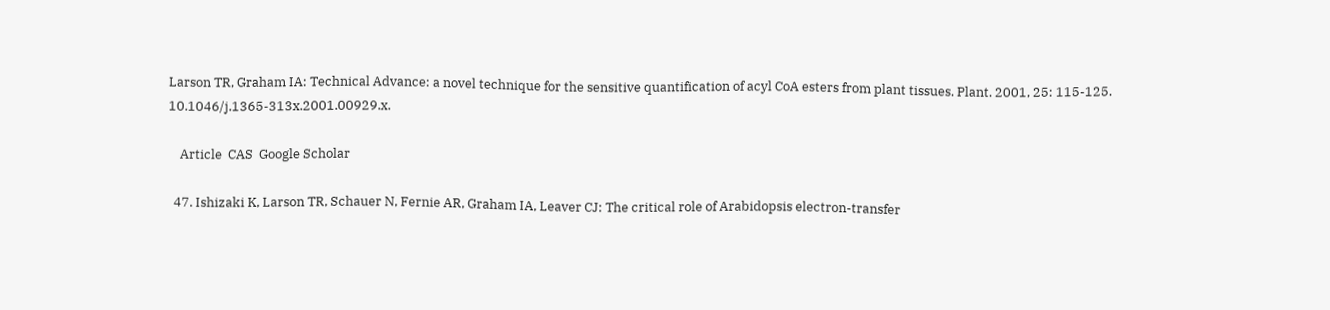Larson TR, Graham IA: Technical Advance: a novel technique for the sensitive quantification of acyl CoA esters from plant tissues. Plant. 2001, 25: 115-125. 10.1046/j.1365-313x.2001.00929.x.

    Article  CAS  Google Scholar

  47. Ishizaki K, Larson TR, Schauer N, Fernie AR, Graham IA, Leaver CJ: The critical role of Arabidopsis electron-transfer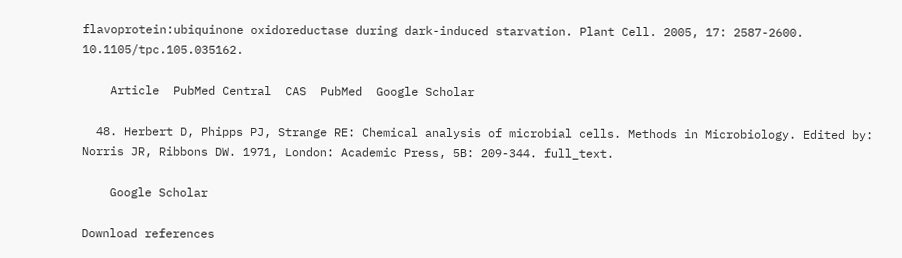flavoprotein:ubiquinone oxidoreductase during dark-induced starvation. Plant Cell. 2005, 17: 2587-2600. 10.1105/tpc.105.035162.

    Article  PubMed Central  CAS  PubMed  Google Scholar

  48. Herbert D, Phipps PJ, Strange RE: Chemical analysis of microbial cells. Methods in Microbiology. Edited by: Norris JR, Ribbons DW. 1971, London: Academic Press, 5B: 209-344. full_text.

    Google Scholar

Download references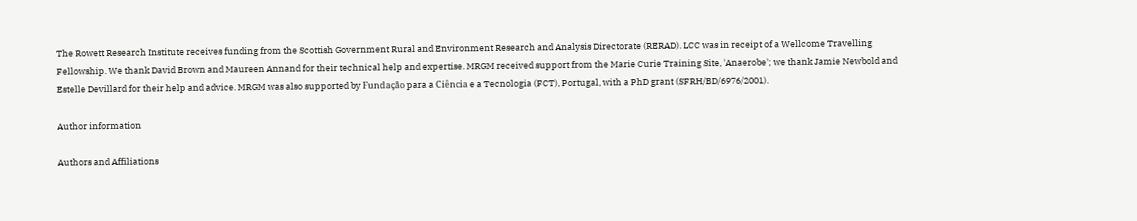The Rowett Research Institute receives funding from the Scottish Government Rural and Environment Research and Analysis Directorate (RERAD). LCC was in receipt of a Wellcome Travelling Fellowship. We thank David Brown and Maureen Annand for their technical help and expertise. MRGM received support from the Marie Curie Training Site, 'Anaerobe'; we thank Jamie Newbold and Estelle Devillard for their help and advice. MRGM was also supported by Fundação para a Ciência e a Tecnologia (FCT), Portugal, with a PhD grant (SFRH/BD/6976/2001).

Author information

Authors and Affiliations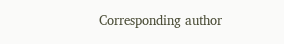Corresponding author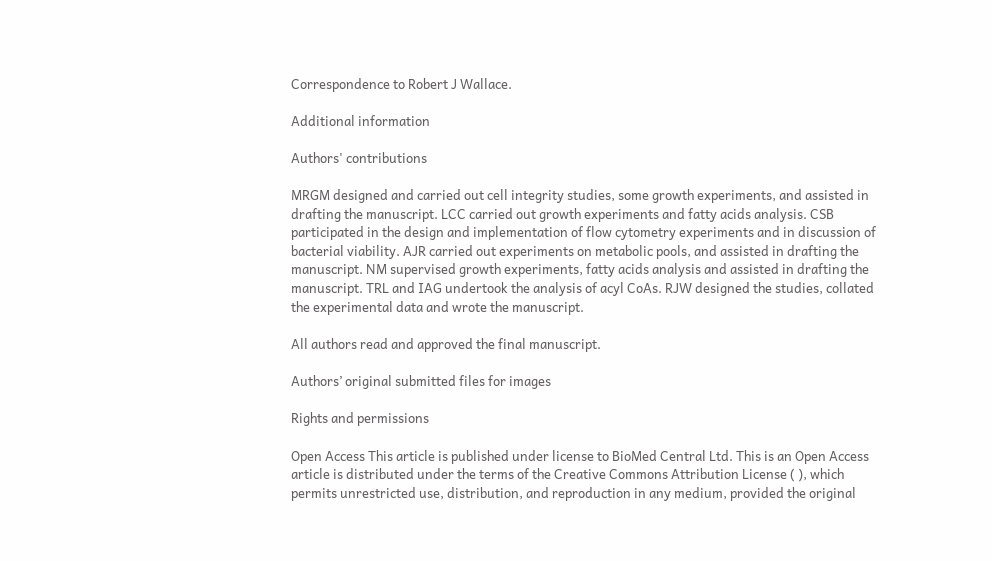Correspondence to Robert J Wallace.

Additional information

Authors' contributions

MRGM designed and carried out cell integrity studies, some growth experiments, and assisted in drafting the manuscript. LCC carried out growth experiments and fatty acids analysis. CSB participated in the design and implementation of flow cytometry experiments and in discussion of bacterial viability. AJR carried out experiments on metabolic pools, and assisted in drafting the manuscript. NM supervised growth experiments, fatty acids analysis and assisted in drafting the manuscript. TRL and IAG undertook the analysis of acyl CoAs. RJW designed the studies, collated the experimental data and wrote the manuscript.

All authors read and approved the final manuscript.

Authors’ original submitted files for images

Rights and permissions

Open Access This article is published under license to BioMed Central Ltd. This is an Open Access article is distributed under the terms of the Creative Commons Attribution License ( ), which permits unrestricted use, distribution, and reproduction in any medium, provided the original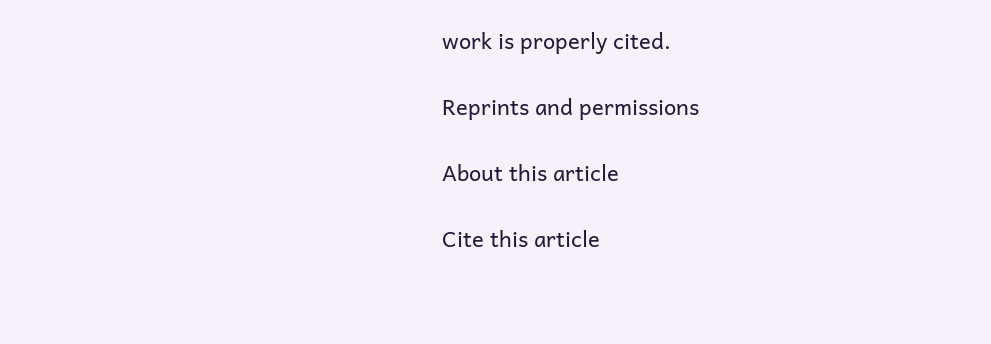work is properly cited.

Reprints and permissions

About this article

Cite this article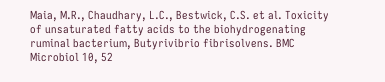Maia, M.R., Chaudhary, L.C., Bestwick, C.S. et al. Toxicity of unsaturated fatty acids to the biohydrogenating ruminal bacterium, Butyrivibrio fibrisolvens. BMC Microbiol 10, 52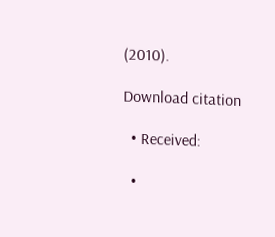(2010).

Download citation

  • Received:

  •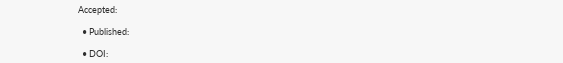Accepted:

  • Published:

  • DOI: